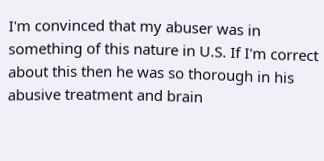I'm convinced that my abuser was in something of this nature in U.S. If I'm correct about this then he was so thorough in his abusive treatment and brain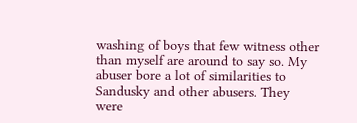washing of boys that few witness other than myself are around to say so. My abuser bore a lot of similarities to Sandusky and other abusers. They were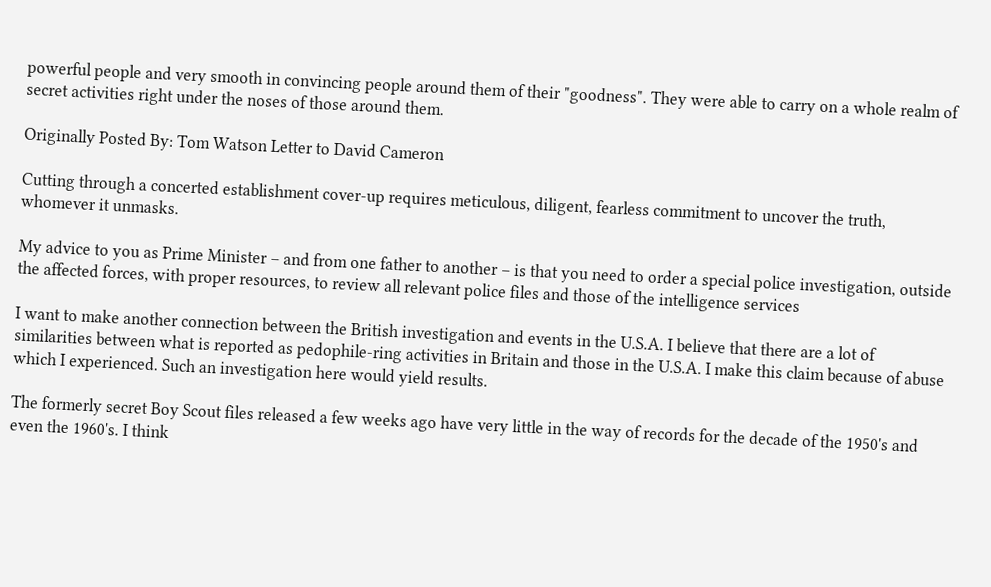powerful people and very smooth in convincing people around them of their "goodness". They were able to carry on a whole realm of secret activities right under the noses of those around them.

Originally Posted By: Tom Watson Letter to David Cameron

Cutting through a concerted establishment cover-up requires meticulous, diligent, fearless commitment to uncover the truth, whomever it unmasks.

My advice to you as Prime Minister – and from one father to another – is that you need to order a special police investigation, outside the affected forces, with proper resources, to review all relevant police files and those of the intelligence services

I want to make another connection between the British investigation and events in the U.S.A. I believe that there are a lot of similarities between what is reported as pedophile-ring activities in Britain and those in the U.S.A. I make this claim because of abuse which I experienced. Such an investigation here would yield results.

The formerly secret Boy Scout files released a few weeks ago have very little in the way of records for the decade of the 1950's and even the 1960's. I think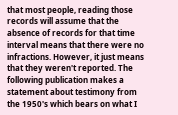that most people, reading those records will assume that the absence of records for that time interval means that there were no infractions. However, it just means that they weren't reported. The following publication makes a statement about testimony from the 1950's which bears on what I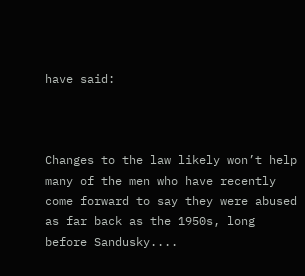have said:



Changes to the law likely won’t help many of the men who have recently come forward to say they were abused as far back as the 1950s, long before Sandusky....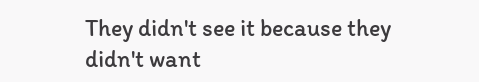They didn't see it because they didn't want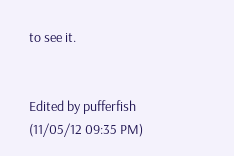to see it.


Edited by pufferfish (11/05/12 09:35 PM)